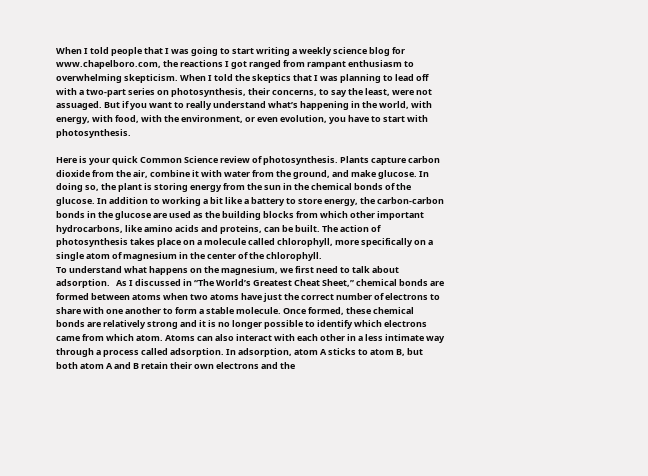When I told people that I was going to start writing a weekly science blog for www.chapelboro.com, the reactions I got ranged from rampant enthusiasm to overwhelming skepticism. When I told the skeptics that I was planning to lead off with a two-part series on photosynthesis, their concerns, to say the least, were not assuaged. But if you want to really understand what’s happening in the world, with energy, with food, with the environment, or even evolution, you have to start with photosynthesis.

Here is your quick Common Science review of photosynthesis. Plants capture carbon dioxide from the air, combine it with water from the ground, and make glucose. In doing so, the plant is storing energy from the sun in the chemical bonds of the glucose. In addition to working a bit like a battery to store energy, the carbon-carbon bonds in the glucose are used as the building blocks from which other important hydrocarbons, like amino acids and proteins, can be built. The action of photosynthesis takes place on a molecule called chlorophyll, more specifically on a single atom of magnesium in the center of the chlorophyll.
To understand what happens on the magnesium, we first need to talk about adsorption.   As I discussed in “The World’s Greatest Cheat Sheet,” chemical bonds are formed between atoms when two atoms have just the correct number of electrons to share with one another to form a stable molecule. Once formed, these chemical bonds are relatively strong and it is no longer possible to identify which electrons came from which atom. Atoms can also interact with each other in a less intimate way through a process called adsorption. In adsorption, atom A sticks to atom B, but both atom A and B retain their own electrons and the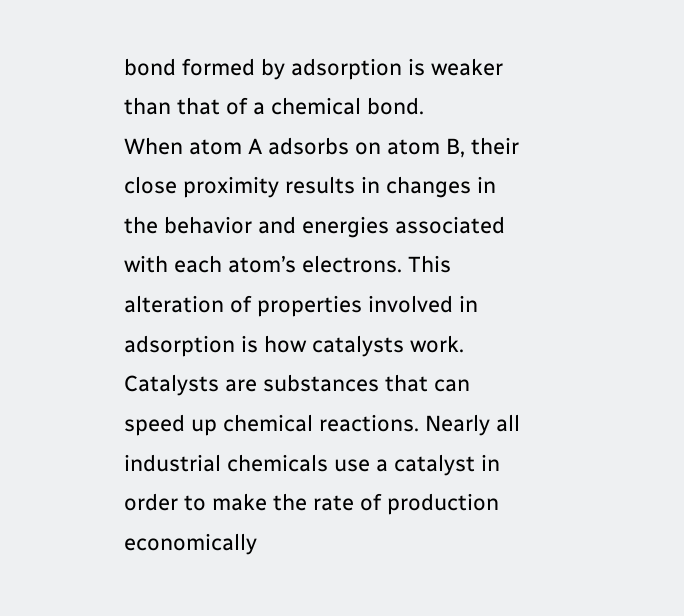bond formed by adsorption is weaker than that of a chemical bond.
When atom A adsorbs on atom B, their close proximity results in changes in the behavior and energies associated with each atom’s electrons. This alteration of properties involved in adsorption is how catalysts work.   Catalysts are substances that can speed up chemical reactions. Nearly all industrial chemicals use a catalyst in order to make the rate of production economically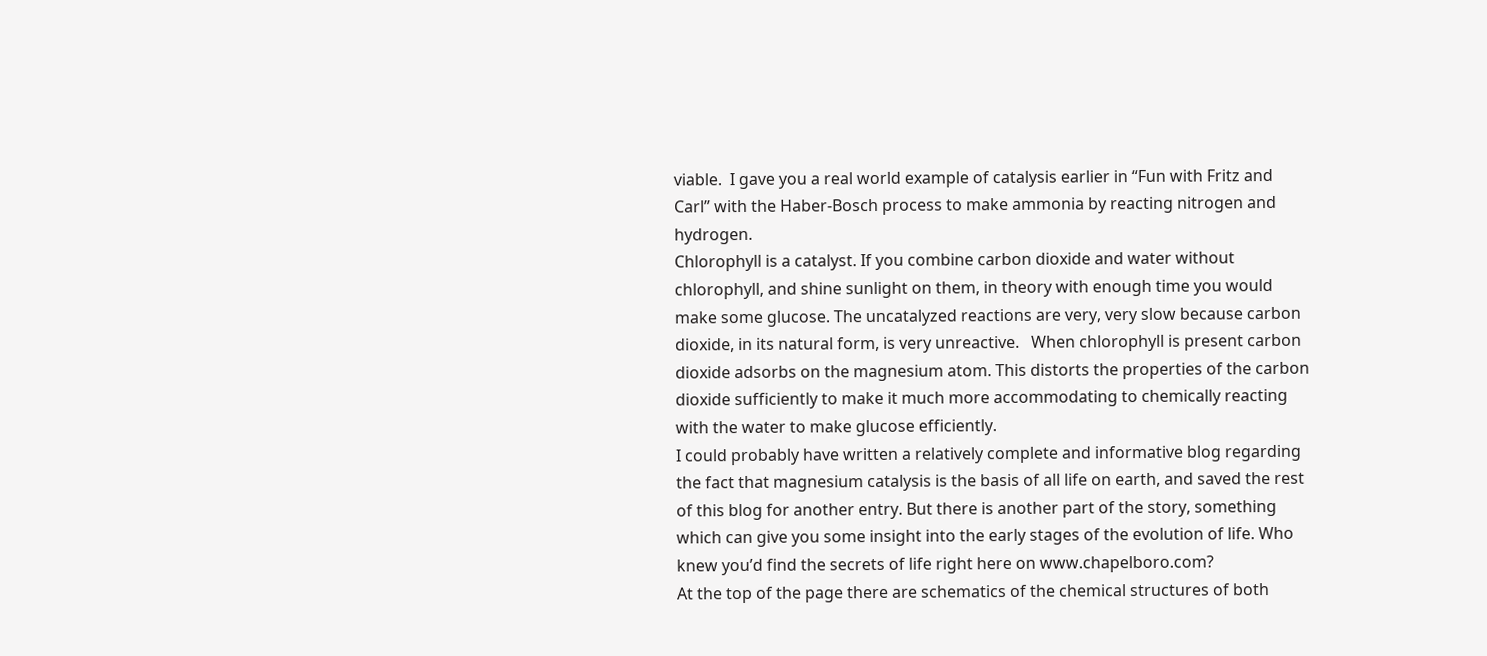viable.  I gave you a real world example of catalysis earlier in “Fun with Fritz and Carl” with the Haber-Bosch process to make ammonia by reacting nitrogen and hydrogen.
Chlorophyll is a catalyst. If you combine carbon dioxide and water without chlorophyll, and shine sunlight on them, in theory with enough time you would make some glucose. The uncatalyzed reactions are very, very slow because carbon dioxide, in its natural form, is very unreactive.   When chlorophyll is present carbon dioxide adsorbs on the magnesium atom. This distorts the properties of the carbon dioxide sufficiently to make it much more accommodating to chemically reacting with the water to make glucose efficiently.
I could probably have written a relatively complete and informative blog regarding the fact that magnesium catalysis is the basis of all life on earth, and saved the rest of this blog for another entry. But there is another part of the story, something which can give you some insight into the early stages of the evolution of life. Who knew you’d find the secrets of life right here on www.chapelboro.com?
At the top of the page there are schematics of the chemical structures of both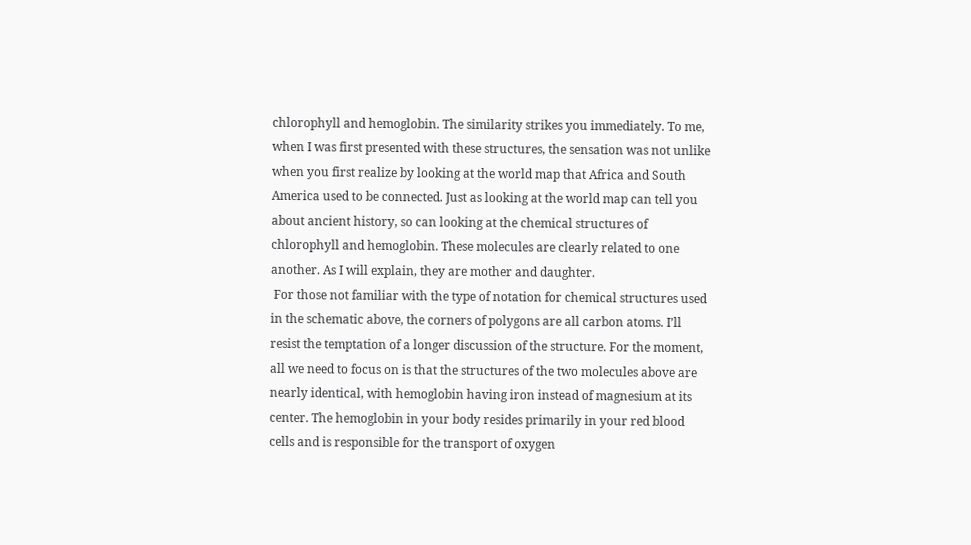chlorophyll and hemoglobin. The similarity strikes you immediately. To me, when I was first presented with these structures, the sensation was not unlike when you first realize by looking at the world map that Africa and South America used to be connected. Just as looking at the world map can tell you about ancient history, so can looking at the chemical structures of chlorophyll and hemoglobin. These molecules are clearly related to one another. As I will explain, they are mother and daughter.
 For those not familiar with the type of notation for chemical structures used in the schematic above, the corners of polygons are all carbon atoms. I’ll resist the temptation of a longer discussion of the structure. For the moment, all we need to focus on is that the structures of the two molecules above are nearly identical, with hemoglobin having iron instead of magnesium at its center. The hemoglobin in your body resides primarily in your red blood cells and is responsible for the transport of oxygen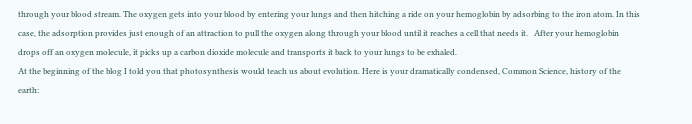through your blood stream. The oxygen gets into your blood by entering your lungs and then hitching a ride on your hemoglobin by adsorbing to the iron atom. In this case, the adsorption provides just enough of an attraction to pull the oxygen along through your blood until it reaches a cell that needs it.   After your hemoglobin drops off an oxygen molecule, it picks up a carbon dioxide molecule and transports it back to your lungs to be exhaled.
At the beginning of the blog I told you that photosynthesis would teach us about evolution. Here is your dramatically condensed, Common Science, history of the earth: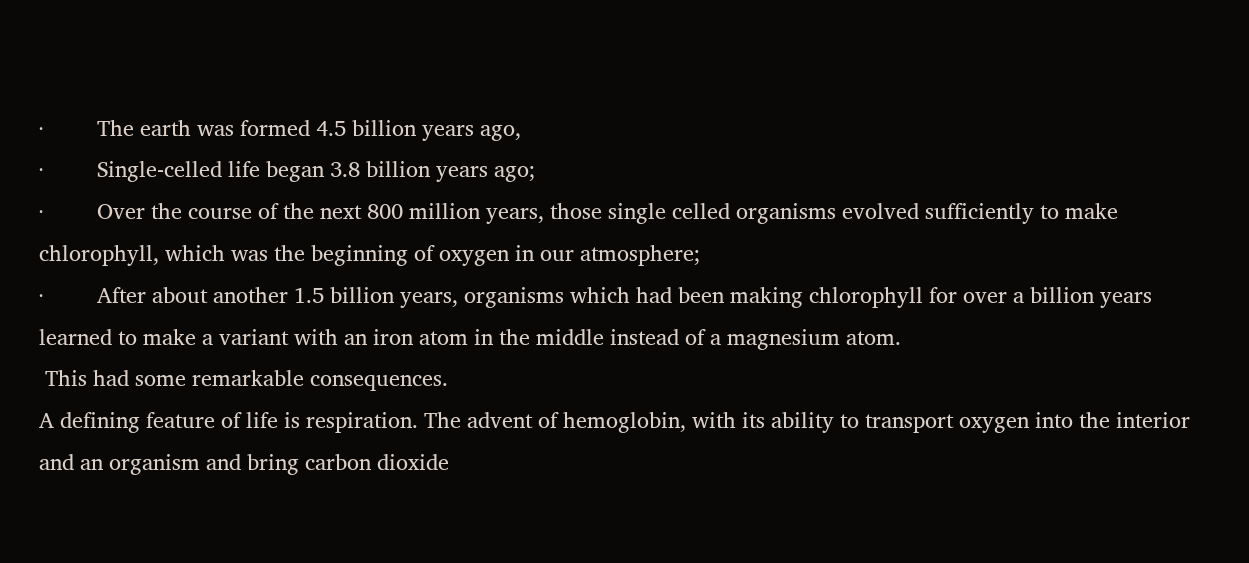·         The earth was formed 4.5 billion years ago,
·         Single-celled life began 3.8 billion years ago;
·         Over the course of the next 800 million years, those single celled organisms evolved sufficiently to make chlorophyll, which was the beginning of oxygen in our atmosphere;
·         After about another 1.5 billion years, organisms which had been making chlorophyll for over a billion years learned to make a variant with an iron atom in the middle instead of a magnesium atom.
 This had some remarkable consequences.
A defining feature of life is respiration. The advent of hemoglobin, with its ability to transport oxygen into the interior and an organism and bring carbon dioxide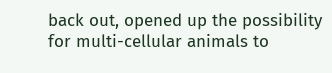back out, opened up the possibility for multi-cellular animals to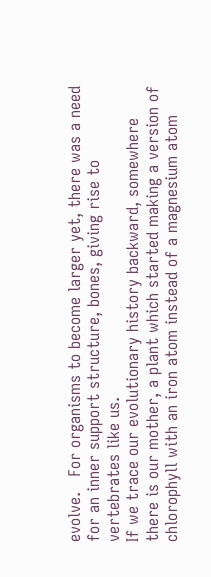evolve.   For organisms to become larger yet, there was a need for an inner support structure, bones, giving rise to vertebrates like us.
If we trace our evolutionary history backward, somewhere there is our mother, a plant which started making a version of chlorophyll with an iron atom instead of a magnesium atom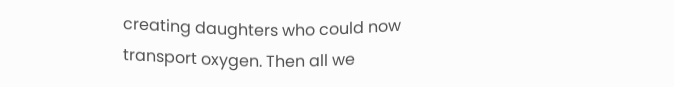creating daughters who could now transport oxygen. Then all we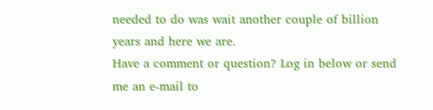needed to do was wait another couple of billion years and here we are.
Have a comment or question? Log in below or send me an e-mail to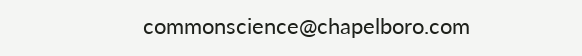commonscience@chapelboro.com